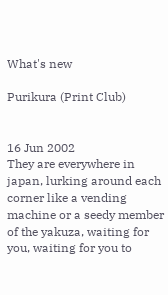What's new

Purikura (Print Club)


16 Jun 2002
They are everywhere in japan, lurking around each corner like a vending machine or a seedy member of the yakuza, waiting for you, waiting for you to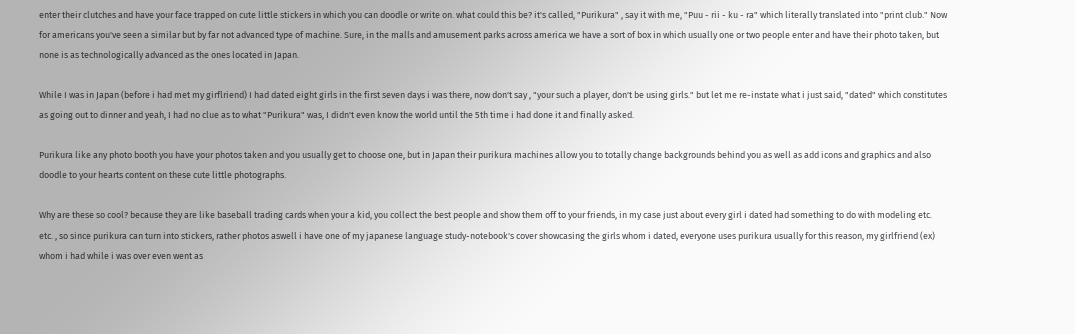enter their clutches and have your face trapped on cute little stickers in which you can doodle or write on. what could this be? it's called, "Purikura" , say it with me, "Puu - rii - ku - ra" which literally translated into "print club." Now for americans you've seen a similar but by far not advanced type of machine. Sure, in the malls and amusement parks across america we have a sort of box in which usually one or two people enter and have their photo taken, but none is as technologically advanced as the ones located in Japan.

While I was in Japan (before i had met my girflriend) I had dated eight girls in the first seven days i was there, now don't say , "your such a player, don't be using girls." but let me re-instate what i just said, "dated" which constitutes as going out to dinner and yeah, I had no clue as to what "Purikura" was, I didn't even know the world until the 5th time i had done it and finally asked.

Purikura like any photo booth you have your photos taken and you usually get to choose one, but in Japan their purikura machines allow you to totally change backgrounds behind you as well as add icons and graphics and also doodle to your hearts content on these cute little photographs.

Why are these so cool? because they are like baseball trading cards when your a kid, you collect the best people and show them off to your friends, in my case just about every girl i dated had something to do with modeling etc. etc. , so since purikura can turn into stickers, rather photos aswell i have one of my japanese language study-notebook's cover showcasing the girls whom i dated, everyone uses purikura usually for this reason, my girlfriend (ex) whom i had while i was over even went as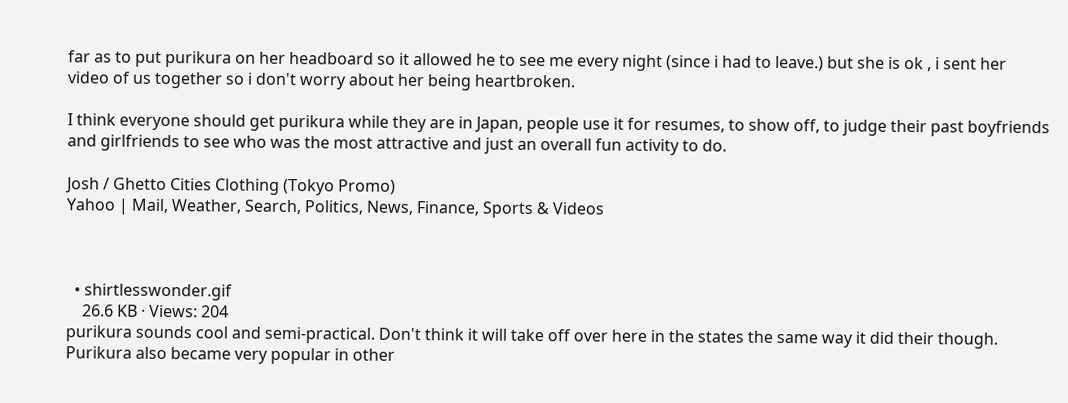far as to put purikura on her headboard so it allowed he to see me every night (since i had to leave.) but she is ok , i sent her video of us together so i don't worry about her being heartbroken.

I think everyone should get purikura while they are in Japan, people use it for resumes, to show off, to judge their past boyfriends and girlfriends to see who was the most attractive and just an overall fun activity to do.

Josh / Ghetto Cities Clothing (Tokyo Promo)
Yahoo | Mail, Weather, Search, Politics, News, Finance, Sports & Videos



  • shirtlesswonder.gif
    26.6 KB · Views: 204
purikura sounds cool and semi-practical. Don't think it will take off over here in the states the same way it did their though.
Purikura also became very popular in other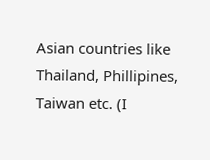Asian countries like Thailand, Phillipines, Taiwan etc. (I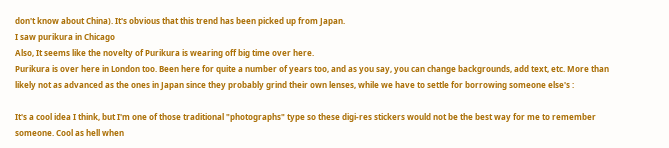don't know about China). It's obvious that this trend has been picked up from Japan.
I saw purikura in Chicago
Also, It seems like the novelty of Purikura is wearing off big time over here.
Purikura is over here in London too. Been here for quite a number of years too, and as you say, you can change backgrounds, add text, etc. More than likely not as advanced as the ones in Japan since they probably grind their own lenses, while we have to settle for borrowing someone else's :

It's a cool idea I think, but I'm one of those traditional "photographs" type so these digi-res stickers would not be the best way for me to remember someone. Cool as hell when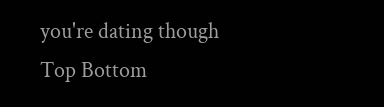you're dating though
Top Bottom